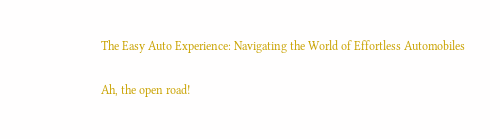The Easy Auto Experience: Navigating the World of Effortless Automobiles

Ah, the open road!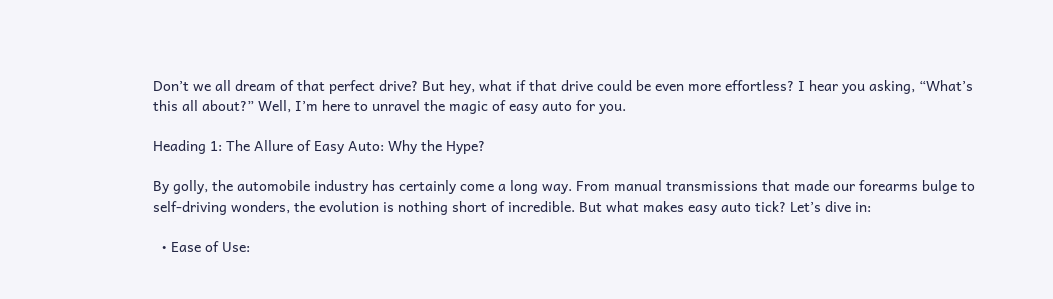Don’t we all dream of that perfect drive? But hey, what if that drive could be even more effortless? I hear you asking, “What’s this all about?” Well, I’m here to unravel the magic of easy auto for you.

Heading 1: The Allure of Easy Auto: Why the Hype?

By golly, the automobile industry has certainly come a long way. From manual transmissions that made our forearms bulge to self-driving wonders, the evolution is nothing short of incredible. But what makes easy auto tick? Let’s dive in:

  • Ease of Use: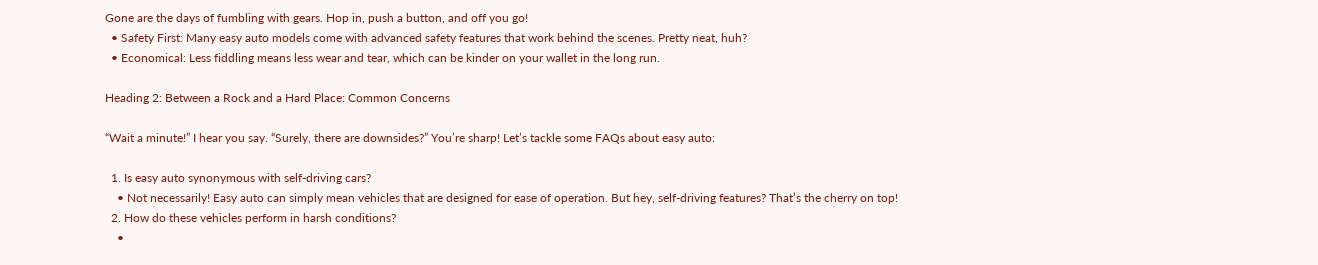Gone are the days of fumbling with gears. Hop in, push a button, and off you go!
  • Safety First: Many easy auto models come with advanced safety features that work behind the scenes. Pretty neat, huh?
  • Economical: Less fiddling means less wear and tear, which can be kinder on your wallet in the long run.

Heading 2: Between a Rock and a Hard Place: Common Concerns

“Wait a minute!” I hear you say. “Surely, there are downsides?” You’re sharp! Let’s tackle some FAQs about easy auto:

  1. Is easy auto synonymous with self-driving cars?
    • Not necessarily! Easy auto can simply mean vehicles that are designed for ease of operation. But hey, self-driving features? That’s the cherry on top!
  2. How do these vehicles perform in harsh conditions?
    •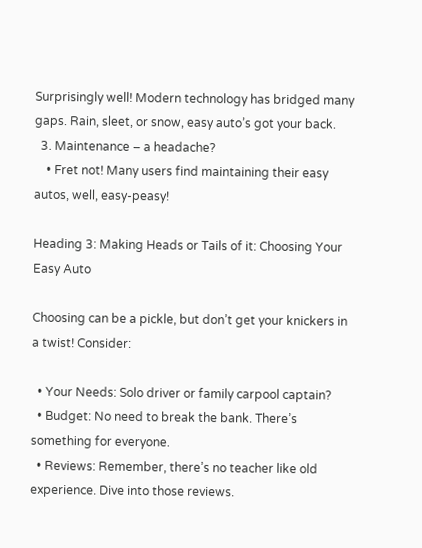Surprisingly well! Modern technology has bridged many gaps. Rain, sleet, or snow, easy auto’s got your back.
  3. Maintenance – a headache?
    • Fret not! Many users find maintaining their easy autos, well, easy-peasy!

Heading 3: Making Heads or Tails of it: Choosing Your Easy Auto

Choosing can be a pickle, but don’t get your knickers in a twist! Consider:

  • Your Needs: Solo driver or family carpool captain?
  • Budget: No need to break the bank. There’s something for everyone.
  • Reviews: Remember, there’s no teacher like old experience. Dive into those reviews.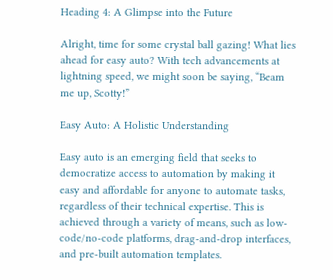Heading 4: A Glimpse into the Future

Alright, time for some crystal ball gazing! What lies ahead for easy auto? With tech advancements at lightning speed, we might soon be saying, “Beam me up, Scotty!”

Easy Auto: A Holistic Understanding

Easy auto is an emerging field that seeks to democratize access to automation by making it easy and affordable for anyone to automate tasks, regardless of their technical expertise. This is achieved through a variety of means, such as low-code/no-code platforms, drag-and-drop interfaces, and pre-built automation templates.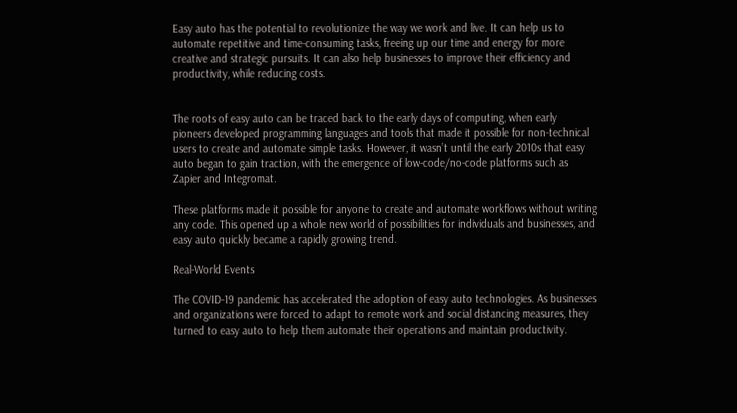Easy auto has the potential to revolutionize the way we work and live. It can help us to automate repetitive and time-consuming tasks, freeing up our time and energy for more creative and strategic pursuits. It can also help businesses to improve their efficiency and productivity, while reducing costs.


The roots of easy auto can be traced back to the early days of computing, when early pioneers developed programming languages and tools that made it possible for non-technical users to create and automate simple tasks. However, it wasn’t until the early 2010s that easy auto began to gain traction, with the emergence of low-code/no-code platforms such as Zapier and Integromat.

These platforms made it possible for anyone to create and automate workflows without writing any code. This opened up a whole new world of possibilities for individuals and businesses, and easy auto quickly became a rapidly growing trend.

Real-World Events

The COVID-19 pandemic has accelerated the adoption of easy auto technologies. As businesses and organizations were forced to adapt to remote work and social distancing measures, they turned to easy auto to help them automate their operations and maintain productivity.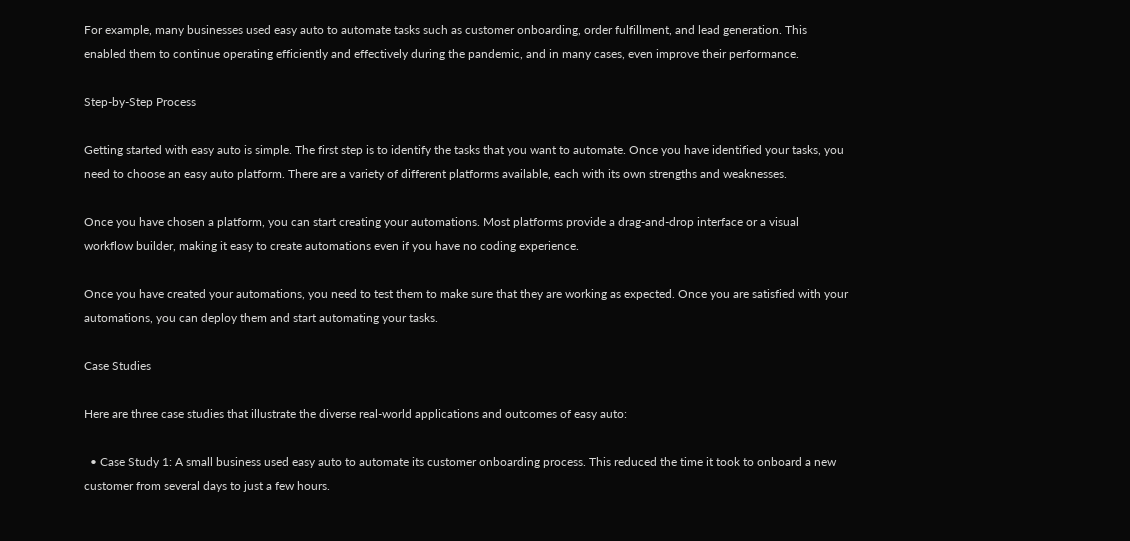For example, many businesses used easy auto to automate tasks such as customer onboarding, order fulfillment, and lead generation. This enabled them to continue operating efficiently and effectively during the pandemic, and in many cases, even improve their performance.

Step-by-Step Process

Getting started with easy auto is simple. The first step is to identify the tasks that you want to automate. Once you have identified your tasks, you need to choose an easy auto platform. There are a variety of different platforms available, each with its own strengths and weaknesses.

Once you have chosen a platform, you can start creating your automations. Most platforms provide a drag-and-drop interface or a visual workflow builder, making it easy to create automations even if you have no coding experience.

Once you have created your automations, you need to test them to make sure that they are working as expected. Once you are satisfied with your automations, you can deploy them and start automating your tasks.

Case Studies

Here are three case studies that illustrate the diverse real-world applications and outcomes of easy auto:

  • Case Study 1: A small business used easy auto to automate its customer onboarding process. This reduced the time it took to onboard a new customer from several days to just a few hours.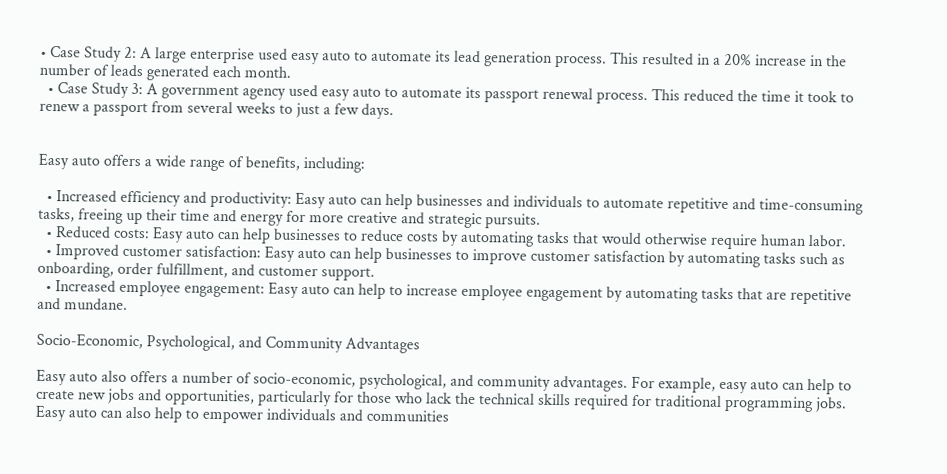• Case Study 2: A large enterprise used easy auto to automate its lead generation process. This resulted in a 20% increase in the number of leads generated each month.
  • Case Study 3: A government agency used easy auto to automate its passport renewal process. This reduced the time it took to renew a passport from several weeks to just a few days.


Easy auto offers a wide range of benefits, including:

  • Increased efficiency and productivity: Easy auto can help businesses and individuals to automate repetitive and time-consuming tasks, freeing up their time and energy for more creative and strategic pursuits.
  • Reduced costs: Easy auto can help businesses to reduce costs by automating tasks that would otherwise require human labor.
  • Improved customer satisfaction: Easy auto can help businesses to improve customer satisfaction by automating tasks such as onboarding, order fulfillment, and customer support.
  • Increased employee engagement: Easy auto can help to increase employee engagement by automating tasks that are repetitive and mundane.

Socio-Economic, Psychological, and Community Advantages

Easy auto also offers a number of socio-economic, psychological, and community advantages. For example, easy auto can help to create new jobs and opportunities, particularly for those who lack the technical skills required for traditional programming jobs. Easy auto can also help to empower individuals and communities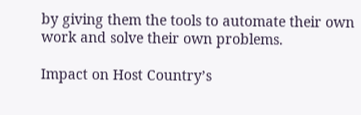by giving them the tools to automate their own work and solve their own problems.

Impact on Host Country’s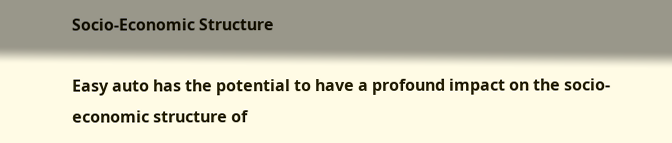Socio-Economic Structure

Easy auto has the potential to have a profound impact on the socio-economic structure of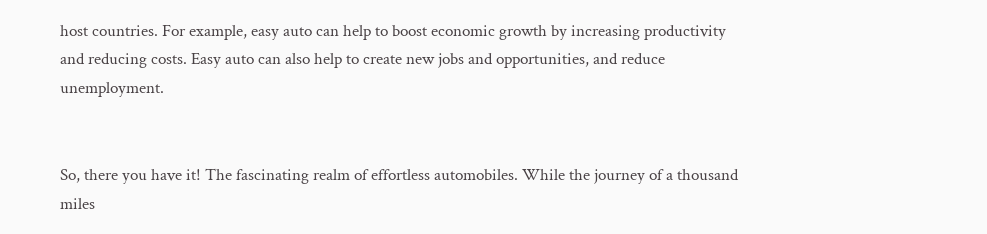host countries. For example, easy auto can help to boost economic growth by increasing productivity and reducing costs. Easy auto can also help to create new jobs and opportunities, and reduce unemployment.


So, there you have it! The fascinating realm of effortless automobiles. While the journey of a thousand miles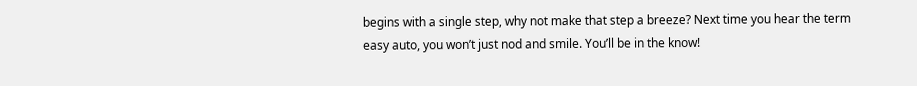begins with a single step, why not make that step a breeze? Next time you hear the term easy auto, you won’t just nod and smile. You’ll be in the know!